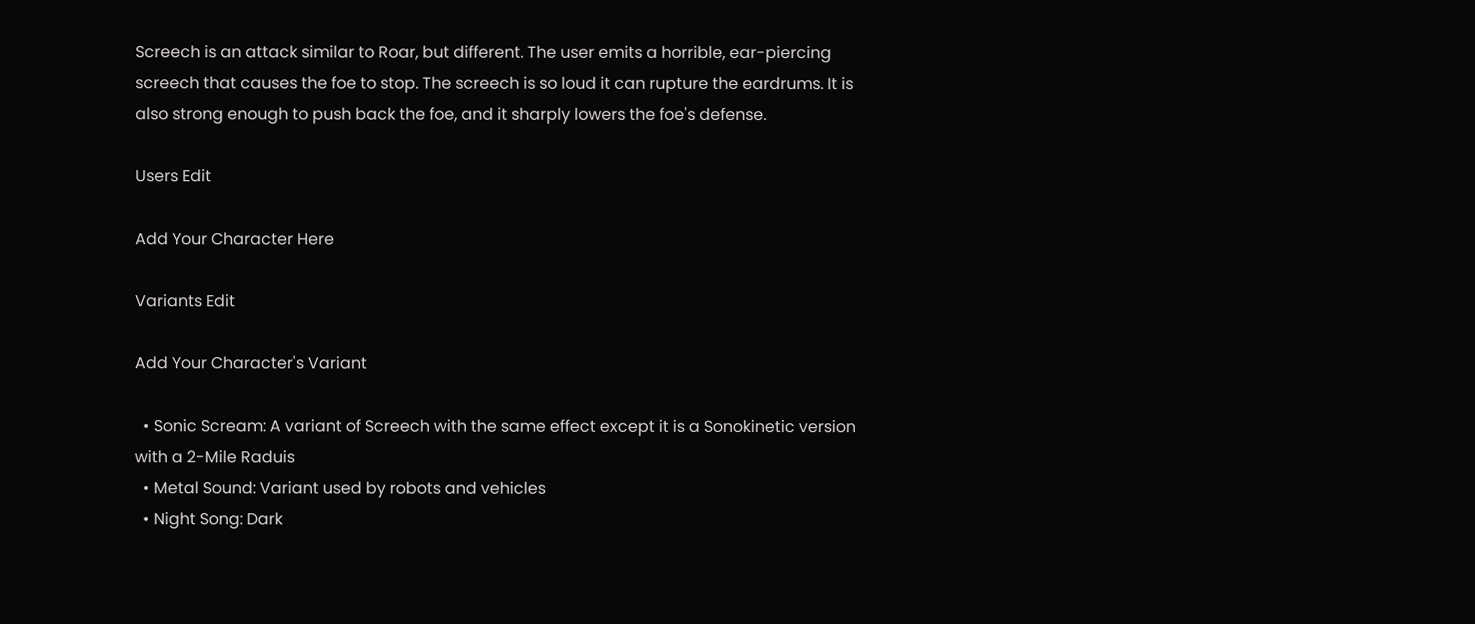Screech is an attack similar to Roar, but different. The user emits a horrible, ear-piercing screech that causes the foe to stop. The screech is so loud it can rupture the eardrums. It is also strong enough to push back the foe, and it sharply lowers the foe's defense.

Users Edit

Add Your Character Here

Variants Edit

Add Your Character's Variant

  • Sonic Scream: A variant of Screech with the same effect except it is a Sonokinetic version with a 2-Mile Raduis
  • Metal Sound: Variant used by robots and vehicles
  • Night Song: Dark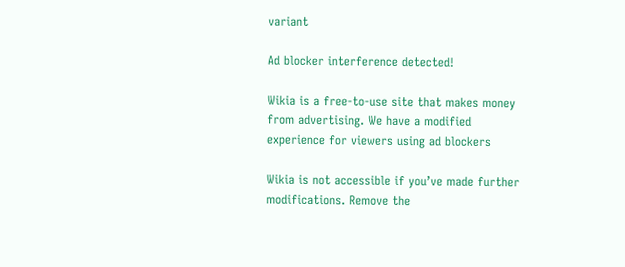variant

Ad blocker interference detected!

Wikia is a free-to-use site that makes money from advertising. We have a modified experience for viewers using ad blockers

Wikia is not accessible if you’ve made further modifications. Remove the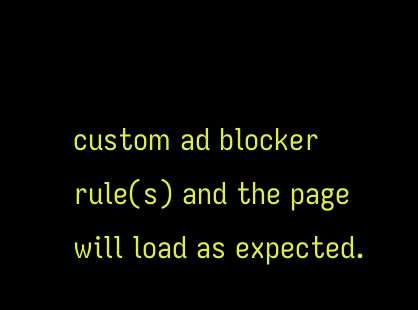custom ad blocker rule(s) and the page will load as expected.